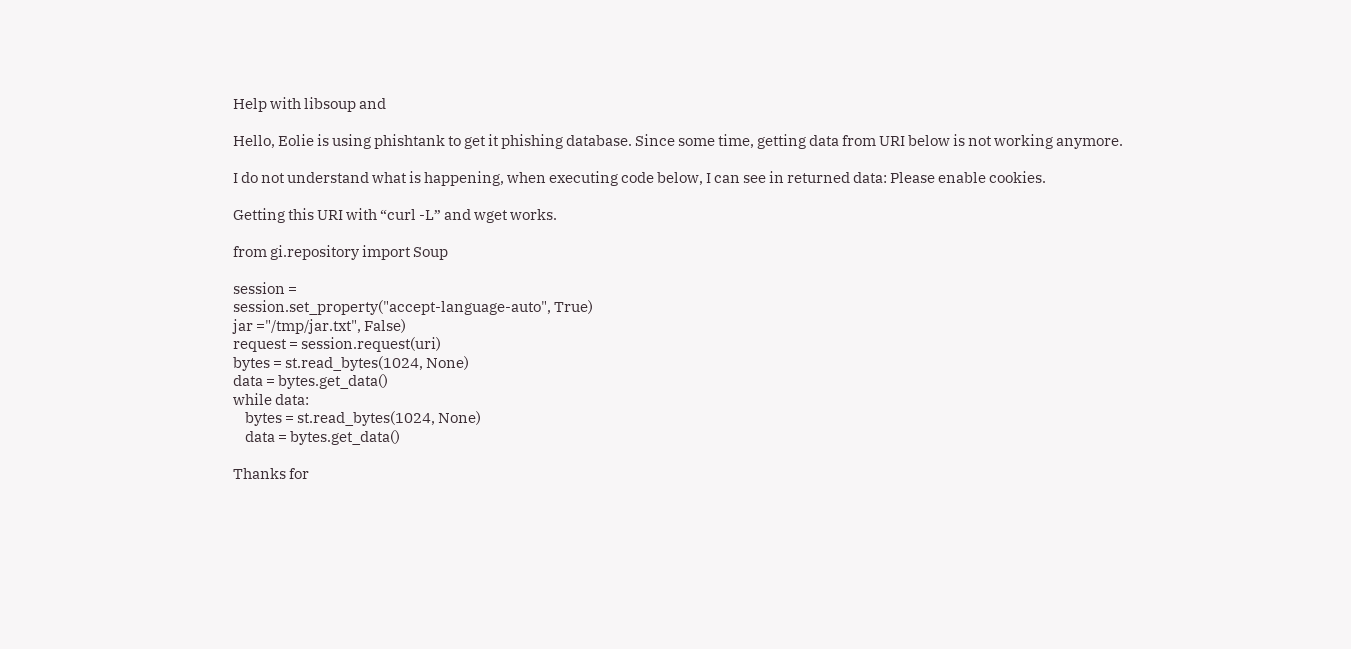Help with libsoup and

Hello, Eolie is using phishtank to get it phishing database. Since some time, getting data from URI below is not working anymore.

I do not understand what is happening, when executing code below, I can see in returned data: Please enable cookies.

Getting this URI with “curl -L” and wget works.

from gi.repository import Soup

session =
session.set_property("accept-language-auto", True)
jar ="/tmp/jar.txt", False)
request = session.request(uri)
bytes = st.read_bytes(1024, None)
data = bytes.get_data()
while data:
    bytes = st.read_bytes(1024, None)
    data = bytes.get_data()

Thanks for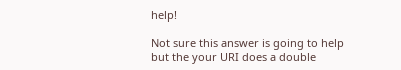help!

Not sure this answer is going to help but the your URI does a double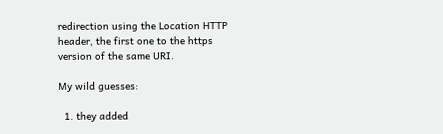redirection using the Location HTTP header, the first one to the https version of the same URI.

My wild guesses:

  1. they added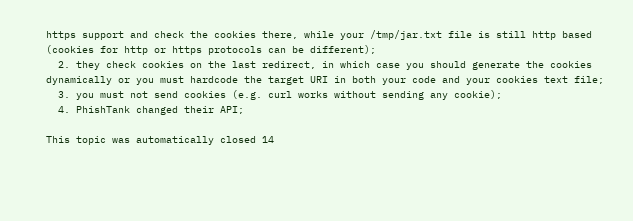https support and check the cookies there, while your /tmp/jar.txt file is still http based (cookies for http or https protocols can be different);
  2. they check cookies on the last redirect, in which case you should generate the cookies dynamically or you must hardcode the target URI in both your code and your cookies text file;
  3. you must not send cookies (e.g. curl works without sending any cookie);
  4. PhishTank changed their API;

This topic was automatically closed 14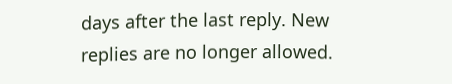days after the last reply. New replies are no longer allowed.